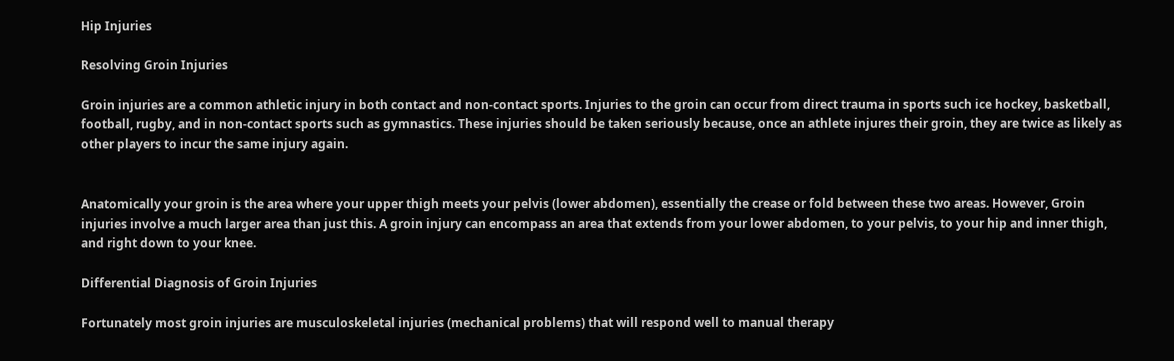Hip Injuries

Resolving Groin Injuries

Groin injuries are a common athletic injury in both contact and non-contact sports. Injuries to the groin can occur from direct trauma in sports such ice hockey, basketball, football, rugby, and in non-contact sports such as gymnastics. These injuries should be taken seriously because, once an athlete injures their groin, they are twice as likely as other players to incur the same injury again.


Anatomically your groin is the area where your upper thigh meets your pelvis (lower abdomen), essentially the crease or fold between these two areas. However, Groin injuries involve a much larger area than just this. A groin injury can encompass an area that extends from your lower abdomen, to your pelvis, to your hip and inner thigh, and right down to your knee.

Differential Diagnosis of Groin Injuries

Fortunately most groin injuries are musculoskeletal injuries (mechanical problems) that will respond well to manual therapy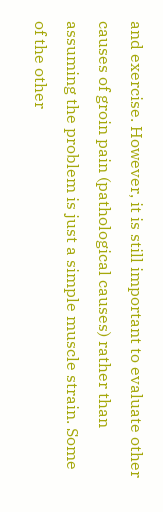and exercise. However, it is still important to evaluate other causes of groin pain (pathological causes) rather than assuming the problem is just a simple muscle strain. Some of the other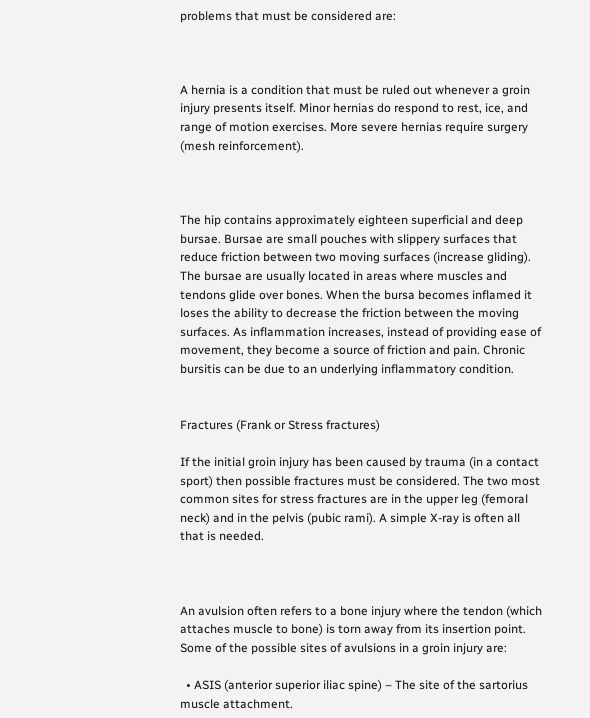problems that must be considered are:



A hernia is a condition that must be ruled out whenever a groin injury presents itself. Minor hernias do respond to rest, ice, and range of motion exercises. More severe hernias require surgery (mesh reinforcement).



The hip contains approximately eighteen superficial and deep bursae. Bursae are small pouches with slippery surfaces that reduce friction between two moving surfaces (increase gliding). The bursae are usually located in areas where muscles and tendons glide over bones. When the bursa becomes inflamed it loses the ability to decrease the friction between the moving surfaces. As inflammation increases, instead of providing ease of movement, they become a source of friction and pain. Chronic bursitis can be due to an underlying inflammatory condition.


Fractures (Frank or Stress fractures)

If the initial groin injury has been caused by trauma (in a contact sport) then possible fractures must be considered. The two most common sites for stress fractures are in the upper leg (femoral neck) and in the pelvis (pubic rami). A simple X-ray is often all that is needed.



An avulsion often refers to a bone injury where the tendon (which attaches muscle to bone) is torn away from its insertion point. Some of the possible sites of avulsions in a groin injury are:

  • ASIS (anterior superior iliac spine) – The site of the sartorius muscle attachment.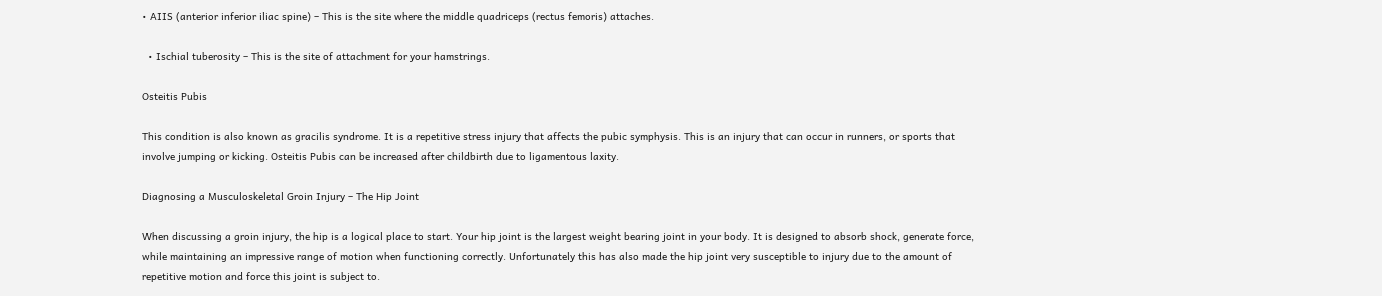• AIIS (anterior inferior iliac spine) – This is the site where the middle quadriceps (rectus femoris) attaches.

  • Ischial tuberosity – This is the site of attachment for your hamstrings.

Osteitis Pubis

This condition is also known as gracilis syndrome. It is a repetitive stress injury that affects the pubic symphysis. This is an injury that can occur in runners, or sports that involve jumping or kicking. Osteitis Pubis can be increased after childbirth due to ligamentous laxity.

Diagnosing a Musculoskeletal Groin Injury – The Hip Joint

When discussing a groin injury, the hip is a logical place to start. Your hip joint is the largest weight bearing joint in your body. It is designed to absorb shock, generate force, while maintaining an impressive range of motion when functioning correctly. Unfortunately this has also made the hip joint very susceptible to injury due to the amount of repetitive motion and force this joint is subject to.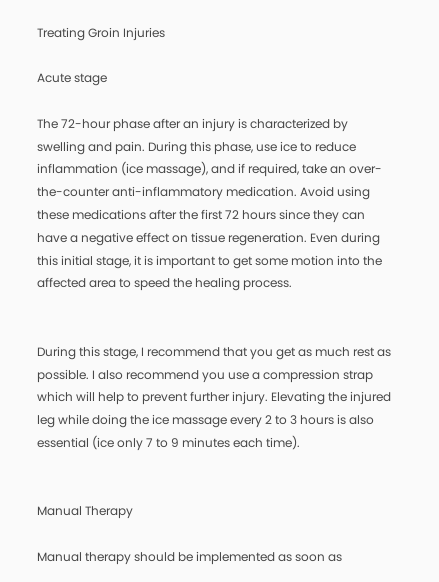Treating Groin Injuries

Acute stage

The 72-hour phase after an injury is characterized by swelling and pain. During this phase, use ice to reduce inflammation (ice massage), and if required, take an over-the-counter anti-inflammatory medication. Avoid using these medications after the first 72 hours since they can have a negative effect on tissue regeneration. Even during this initial stage, it is important to get some motion into the affected area to speed the healing process.


During this stage, I recommend that you get as much rest as possible. I also recommend you use a compression strap which will help to prevent further injury. Elevating the injured leg while doing the ice massage every 2 to 3 hours is also essential (ice only 7 to 9 minutes each time).


Manual Therapy

Manual therapy should be implemented as soon as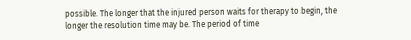possible. The longer that the injured person waits for therapy to begin, the longer the resolution time may be. The period of time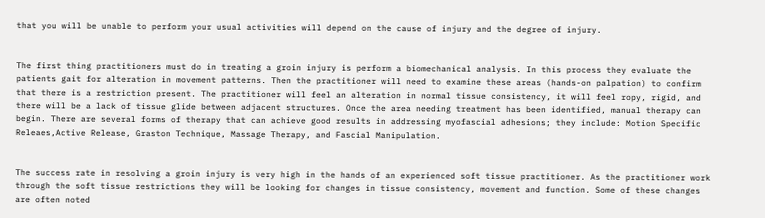that you will be unable to perform your usual activities will depend on the cause of injury and the degree of injury.


The first thing practitioners must do in treating a groin injury is perform a biomechanical analysis. In this process they evaluate the patients gait for alteration in movement patterns. Then the practitioner will need to examine these areas (hands-on palpation) to confirm that there is a restriction present. The practitioner will feel an alteration in normal tissue consistency, it will feel ropy, rigid, and there will be a lack of tissue glide between adjacent structures. Once the area needing treatment has been identified, manual therapy can begin. There are several forms of therapy that can achieve good results in addressing myofascial adhesions; they include: Motion Specific Releaes,Active Release, Graston Technique, Massage Therapy, and Fascial Manipulation.


The success rate in resolving a groin injury is very high in the hands of an experienced soft tissue practitioner. As the practitioner work through the soft tissue restrictions they will be looking for changes in tissue consistency, movement and function. Some of these changes are often noted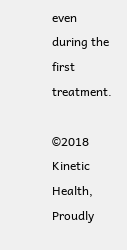even during the first treatment.

©2018 Kinetic Health, Proudly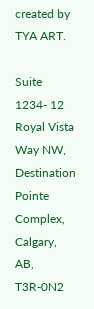created by TYA ART.

Suite 1234- 12 Royal Vista Way NW, Destination Pointe Complex, Calgary, AB, T3R-0N2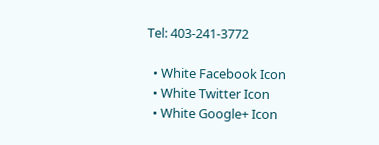Tel: 403-241-3772

  • White Facebook Icon
  • White Twitter Icon
  • White Google+ Icon